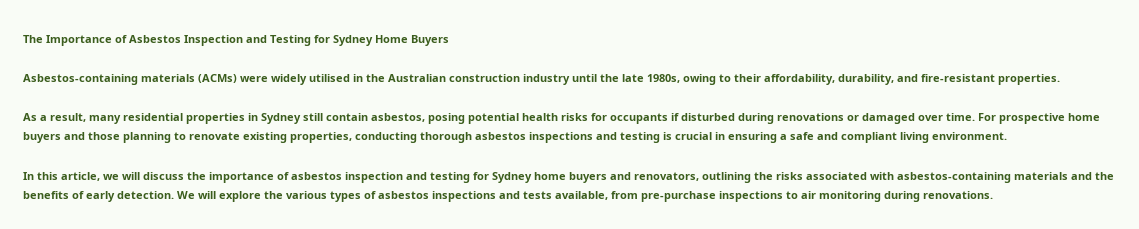The Importance of Asbestos Inspection and Testing for Sydney Home Buyers

Asbestos-containing materials (ACMs) were widely utilised in the Australian construction industry until the late 1980s, owing to their affordability, durability, and fire-resistant properties.

As a result, many residential properties in Sydney still contain asbestos, posing potential health risks for occupants if disturbed during renovations or damaged over time. For prospective home buyers and those planning to renovate existing properties, conducting thorough asbestos inspections and testing is crucial in ensuring a safe and compliant living environment.

In this article, we will discuss the importance of asbestos inspection and testing for Sydney home buyers and renovators, outlining the risks associated with asbestos-containing materials and the benefits of early detection. We will explore the various types of asbestos inspections and tests available, from pre-purchase inspections to air monitoring during renovations.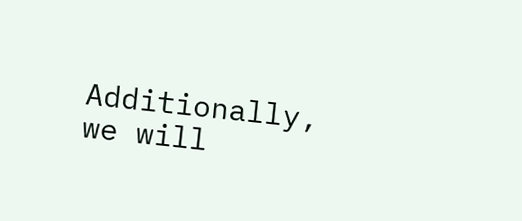Additionally, we will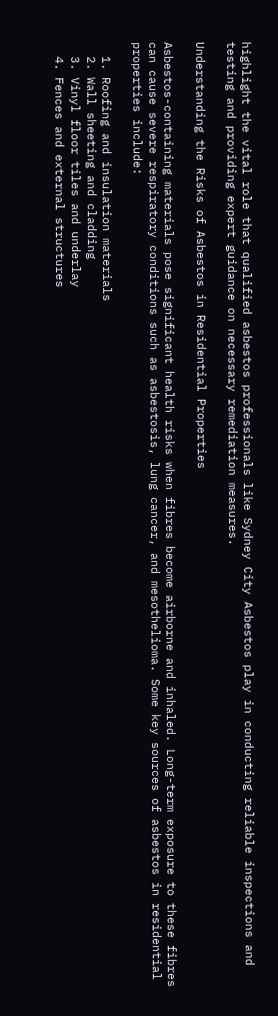highlight the vital role that qualified asbestos professionals like Sydney City Asbestos play in conducting reliable inspections and testing and providing expert guidance on necessary remediation measures.

Understanding the Risks of Asbestos in Residential Properties

Asbestos-containing materials pose significant health risks when fibres become airborne and inhaled. Long-term exposure to these fibres can cause severe respiratory conditions such as asbestosis, lung cancer, and mesothelioma. Some key sources of asbestos in residential properties include:

  1. Roofing and insulation materials
  2. Wall sheeting and cladding
  3. Vinyl floor tiles and underlay
  4. Fences and external structures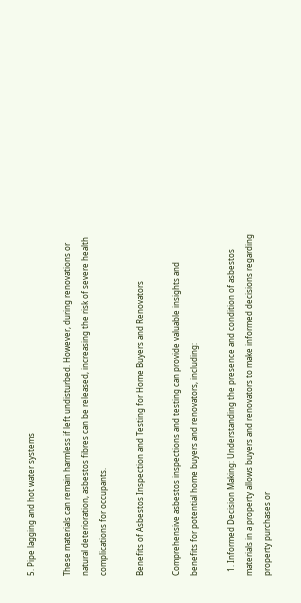5. Pipe lagging and hot water systems

These materials can remain harmless if left undisturbed. However, during renovations or natural deterioration, asbestos fibres can be released, increasing the risk of severe health complications for occupants.

Benefits of Asbestos Inspection and Testing for Home Buyers and Renovators

Comprehensive asbestos inspections and testing can provide valuable insights and benefits for potential home buyers and renovators, including:

  1. Informed Decision Making: Understanding the presence and condition of asbestos materials in a property allows buyers and renovators to make informed decisions regarding property purchases or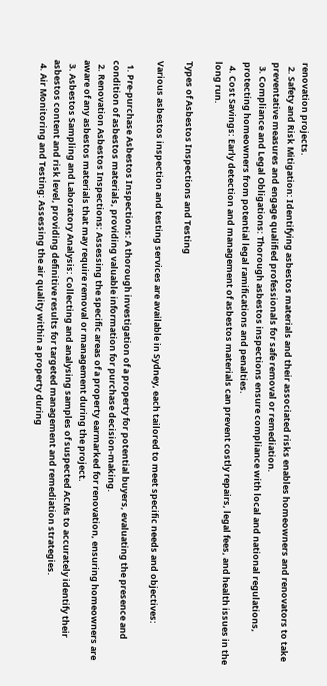renovation projects.
  2. Safety and Risk Mitigation: Identifying asbestos materials and their associated risks enables homeowners and renovators to take preventative measures and engage qualified professionals for safe removal or remediation.
  3. Compliance and Legal Obligations: Thorough asbestos inspections ensure compliance with local and national regulations, protecting homeowners from potential legal ramifications and penalties.
  4. Cost Savings: Early detection and management of asbestos materials can prevent costly repairs, legal fees, and health issues in the long run.

Types of Asbestos Inspections and Testing

Various asbestos inspection and testing services are available in Sydney, each tailored to meet specific needs and objectives:

  1. Pre-purchase Asbestos Inspections: A thorough investigation of a property for potential buyers, evaluating the presence and condition of asbestos materials, providing valuable information for purchase decision-making.
  2. Renovation Asbestos Inspections: Assessing the specific areas of a property earmarked for renovation, ensuring homeowners are aware of any asbestos materials that may require removal or management during the project.
  3. Asbestos Sampling and Laboratory Analysis: Collecting and analysing samples of suspected ACMs to accurately identify their asbestos content and risk level, providing definitive results for targeted management and remediation strategies.
  4. Air Monitoring and Testing: Assessing the air quality within a property during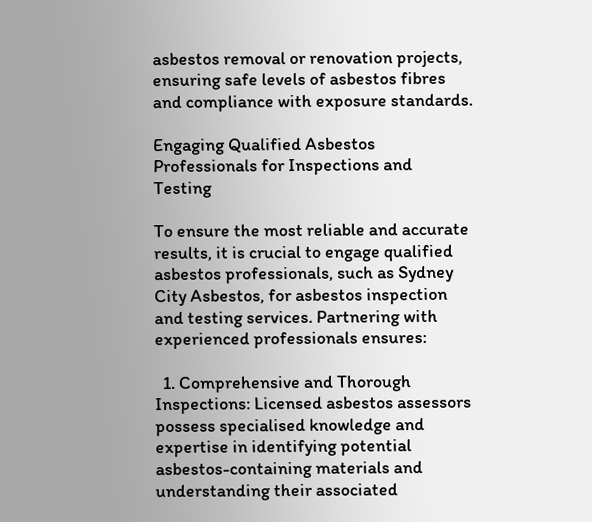asbestos removal or renovation projects, ensuring safe levels of asbestos fibres and compliance with exposure standards.

Engaging Qualified Asbestos Professionals for Inspections and Testing

To ensure the most reliable and accurate results, it is crucial to engage qualified asbestos professionals, such as Sydney City Asbestos, for asbestos inspection and testing services. Partnering with experienced professionals ensures:

  1. Comprehensive and Thorough Inspections: Licensed asbestos assessors possess specialised knowledge and expertise in identifying potential asbestos-containing materials and understanding their associated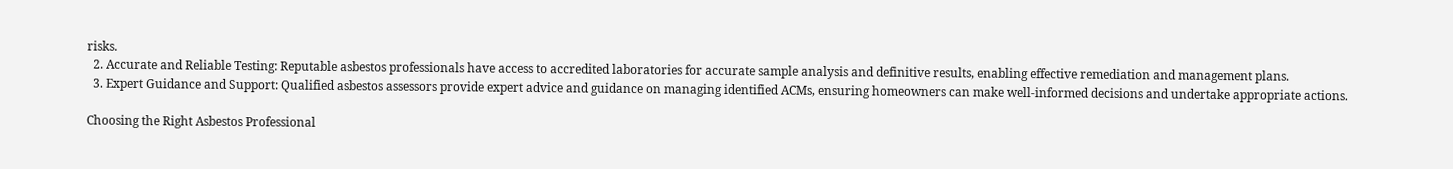risks.
  2. Accurate and Reliable Testing: Reputable asbestos professionals have access to accredited laboratories for accurate sample analysis and definitive results, enabling effective remediation and management plans.
  3. Expert Guidance and Support: Qualified asbestos assessors provide expert advice and guidance on managing identified ACMs, ensuring homeowners can make well-informed decisions and undertake appropriate actions.

Choosing the Right Asbestos Professional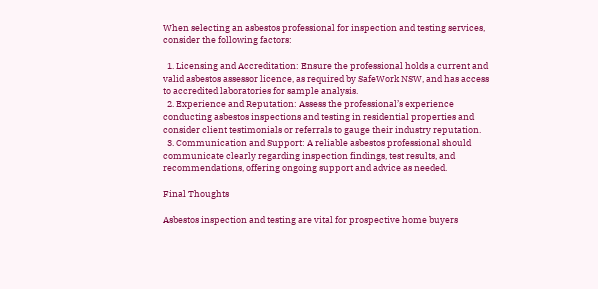When selecting an asbestos professional for inspection and testing services, consider the following factors:

  1. Licensing and Accreditation: Ensure the professional holds a current and valid asbestos assessor licence, as required by SafeWork NSW, and has access to accredited laboratories for sample analysis.
  2. Experience and Reputation: Assess the professional’s experience conducting asbestos inspections and testing in residential properties and consider client testimonials or referrals to gauge their industry reputation.
  3. Communication and Support: A reliable asbestos professional should communicate clearly regarding inspection findings, test results, and recommendations, offering ongoing support and advice as needed.

Final Thoughts

Asbestos inspection and testing are vital for prospective home buyers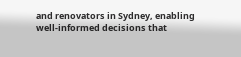and renovators in Sydney, enabling well-informed decisions that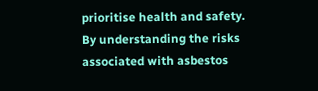prioritise health and safety. By understanding the risks associated with asbestos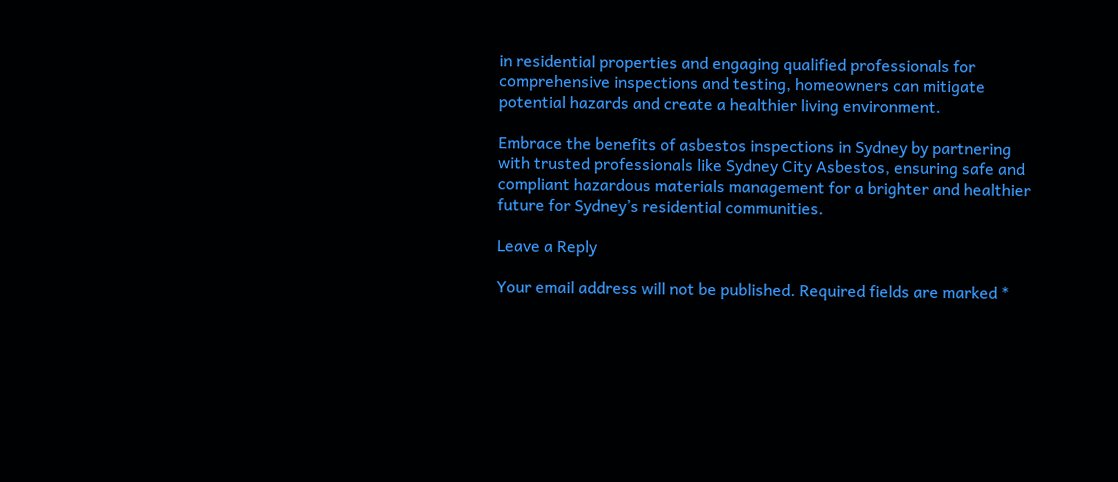in residential properties and engaging qualified professionals for comprehensive inspections and testing, homeowners can mitigate potential hazards and create a healthier living environment.

Embrace the benefits of asbestos inspections in Sydney by partnering with trusted professionals like Sydney City Asbestos, ensuring safe and compliant hazardous materials management for a brighter and healthier future for Sydney’s residential communities.

Leave a Reply

Your email address will not be published. Required fields are marked *